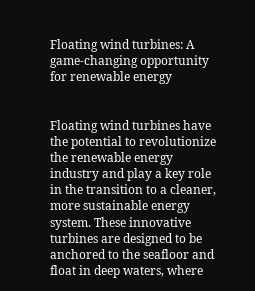Floating wind turbines: A game-changing opportunity for renewable energy


Floating wind turbines have the potential to revolutionize the renewable energy industry and play a key role in the transition to a cleaner, more sustainable energy system. These innovative turbines are designed to be anchored to the seafloor and float in deep waters, where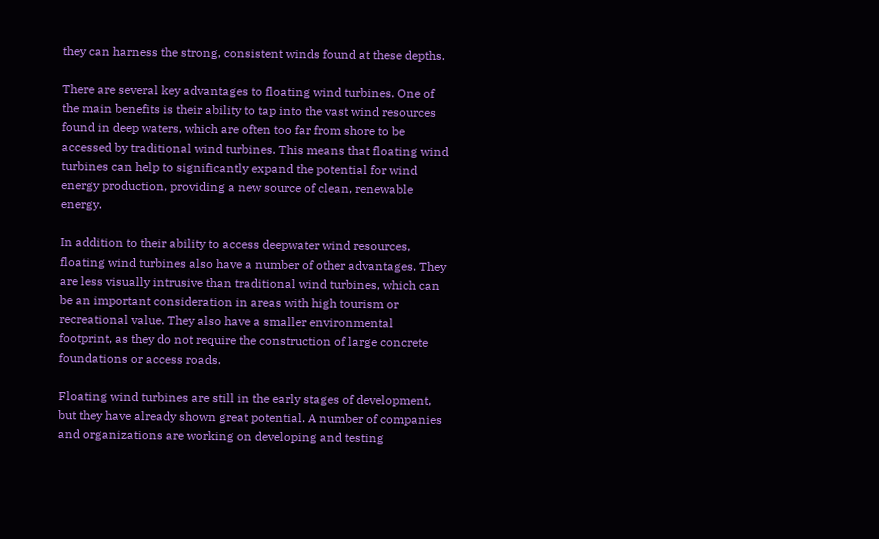they can harness the strong, consistent winds found at these depths.

There are several key advantages to floating wind turbines. One of the main benefits is their ability to tap into the vast wind resources found in deep waters, which are often too far from shore to be accessed by traditional wind turbines. This means that floating wind turbines can help to significantly expand the potential for wind energy production, providing a new source of clean, renewable energy.

In addition to their ability to access deepwater wind resources, floating wind turbines also have a number of other advantages. They are less visually intrusive than traditional wind turbines, which can be an important consideration in areas with high tourism or recreational value. They also have a smaller environmental footprint, as they do not require the construction of large concrete foundations or access roads.

Floating wind turbines are still in the early stages of development, but they have already shown great potential. A number of companies and organizations are working on developing and testing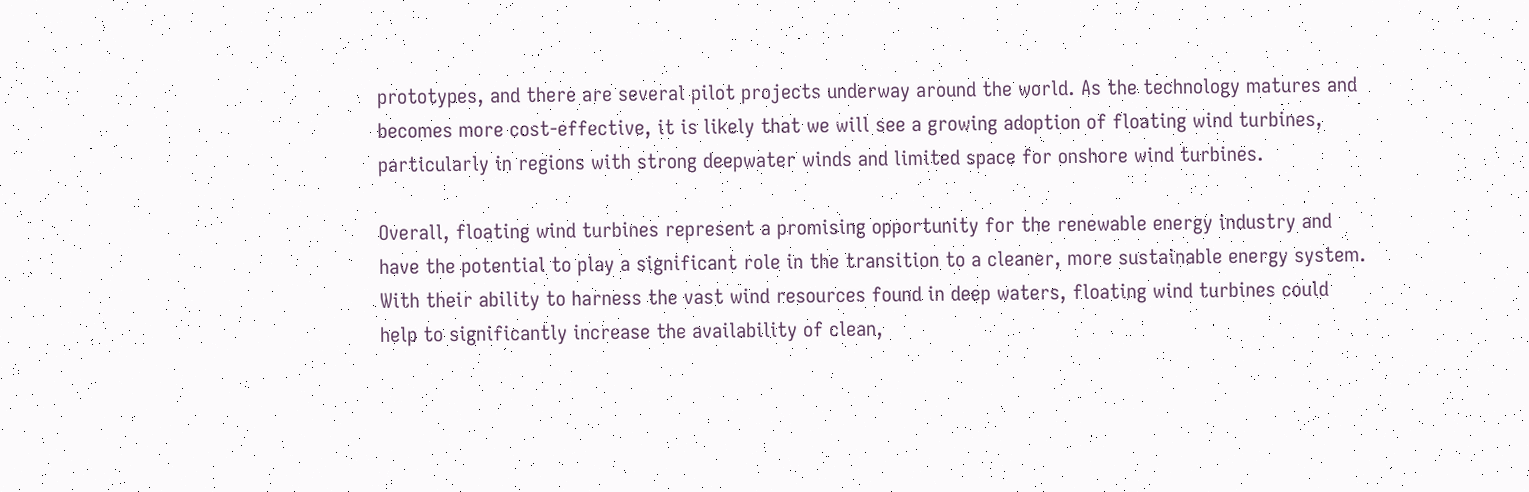prototypes, and there are several pilot projects underway around the world. As the technology matures and becomes more cost-effective, it is likely that we will see a growing adoption of floating wind turbines, particularly in regions with strong deepwater winds and limited space for onshore wind turbines.

Overall, floating wind turbines represent a promising opportunity for the renewable energy industry and have the potential to play a significant role in the transition to a cleaner, more sustainable energy system. With their ability to harness the vast wind resources found in deep waters, floating wind turbines could help to significantly increase the availability of clean,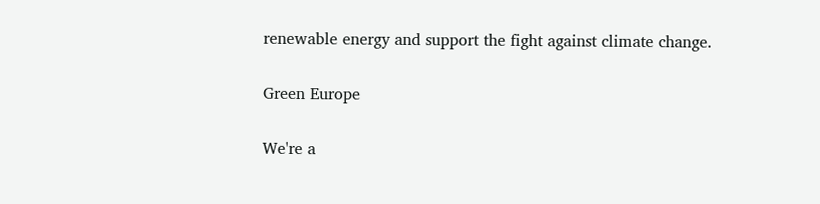renewable energy and support the fight against climate change.

Green Europe

We're a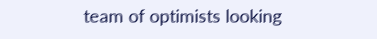team of optimists looking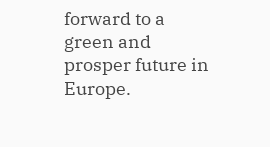forward to a green and prosper future in Europe.